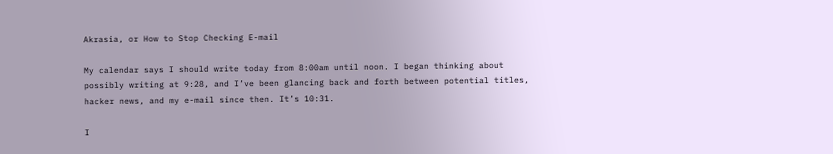Akrasia, or How to Stop Checking E-mail

My calendar says I should write today from 8:00am until noon. I began thinking about possibly writing at 9:28, and I’ve been glancing back and forth between potential titles, hacker news, and my e-mail since then. It’s 10:31.

I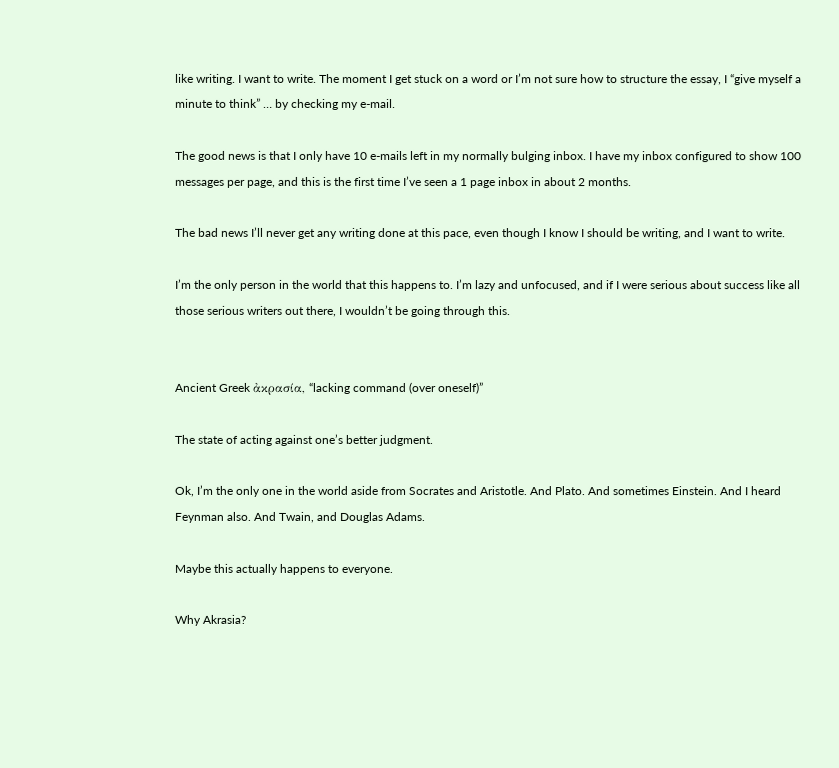like writing. I want to write. The moment I get stuck on a word or I’m not sure how to structure the essay, I “give myself a minute to think” … by checking my e-mail.

The good news is that I only have 10 e-mails left in my normally bulging inbox. I have my inbox configured to show 100 messages per page, and this is the first time I’ve seen a 1 page inbox in about 2 months.

The bad news I’ll never get any writing done at this pace, even though I know I should be writing, and I want to write.

I’m the only person in the world that this happens to. I’m lazy and unfocused, and if I were serious about success like all those serious writers out there, I wouldn’t be going through this.


Ancient Greek ἀκρασία, “lacking command (over oneself)”

The state of acting against one’s better judgment.

Ok, I’m the only one in the world aside from Socrates and Aristotle. And Plato. And sometimes Einstein. And I heard Feynman also. And Twain, and Douglas Adams.

Maybe this actually happens to everyone.

Why Akrasia?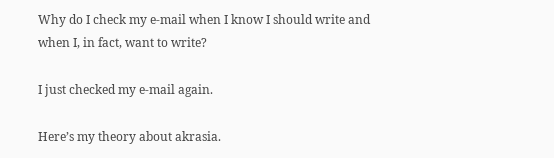Why do I check my e-mail when I know I should write and when I, in fact, want to write?

I just checked my e-mail again.

Here’s my theory about akrasia.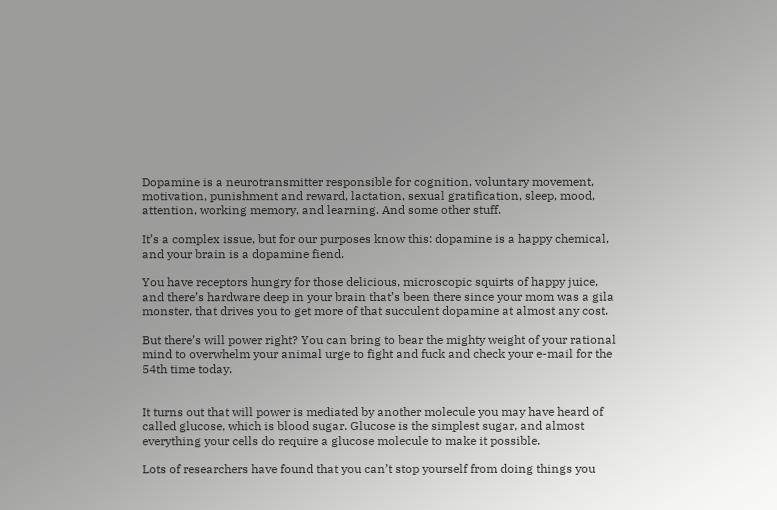Dopamine is a neurotransmitter responsible for cognition, voluntary movement, motivation, punishment and reward, lactation, sexual gratification, sleep, mood, attention, working memory, and learning. And some other stuff.

It’s a complex issue, but for our purposes know this: dopamine is a happy chemical, and your brain is a dopamine fiend.

You have receptors hungry for those delicious, microscopic squirts of happy juice, and there’s hardware deep in your brain that’s been there since your mom was a gila monster, that drives you to get more of that succulent dopamine at almost any cost.

But there’s will power right? You can bring to bear the mighty weight of your rational mind to overwhelm your animal urge to fight and fuck and check your e-mail for the 54th time today.


It turns out that will power is mediated by another molecule you may have heard of called glucose, which is blood sugar. Glucose is the simplest sugar, and almost everything your cells do require a glucose molecule to make it possible.

Lots of researchers have found that you can’t stop yourself from doing things you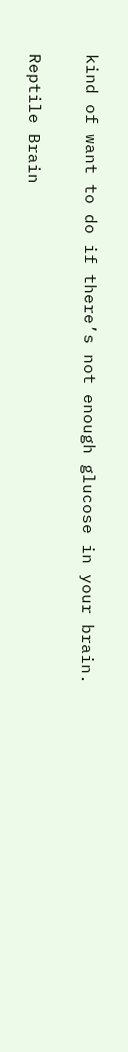kind of want to do if there’s not enough glucose in your brain.

Reptile Brain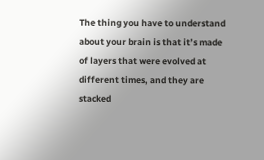The thing you have to understand about your brain is that it’s made of layers that were evolved at different times, and they are stacked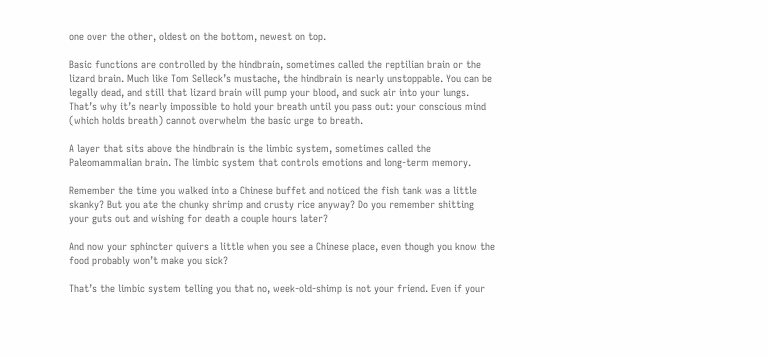one over the other, oldest on the bottom, newest on top.

Basic functions are controlled by the hindbrain, sometimes called the reptilian brain or the lizard brain. Much like Tom Selleck’s mustache, the hindbrain is nearly unstoppable. You can be legally dead, and still that lizard brain will pump your blood, and suck air into your lungs. That’s why it’s nearly impossible to hold your breath until you pass out: your conscious mind (which holds breath) cannot overwhelm the basic urge to breath.

A layer that sits above the hindbrain is the limbic system, sometimes called the Paleomammalian brain. The limbic system that controls emotions and long-term memory.

Remember the time you walked into a Chinese buffet and noticed the fish tank was a little skanky? But you ate the chunky shrimp and crusty rice anyway? Do you remember shitting your guts out and wishing for death a couple hours later?

And now your sphincter quivers a little when you see a Chinese place, even though you know the food probably won’t make you sick?

That’s the limbic system telling you that no, week-old-shimp is not your friend. Even if your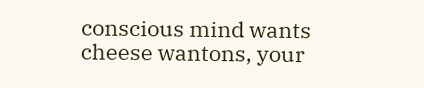conscious mind wants cheese wantons, your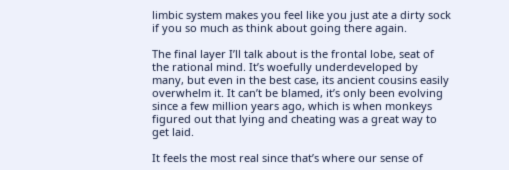limbic system makes you feel like you just ate a dirty sock if you so much as think about going there again.

The final layer I’ll talk about is the frontal lobe, seat of the rational mind. It’s woefully underdeveloped by many, but even in the best case, its ancient cousins easily overwhelm it. It can’t be blamed, it’s only been evolving since a few million years ago, which is when monkeys figured out that lying and cheating was a great way to get laid.

It feels the most real since that’s where our sense of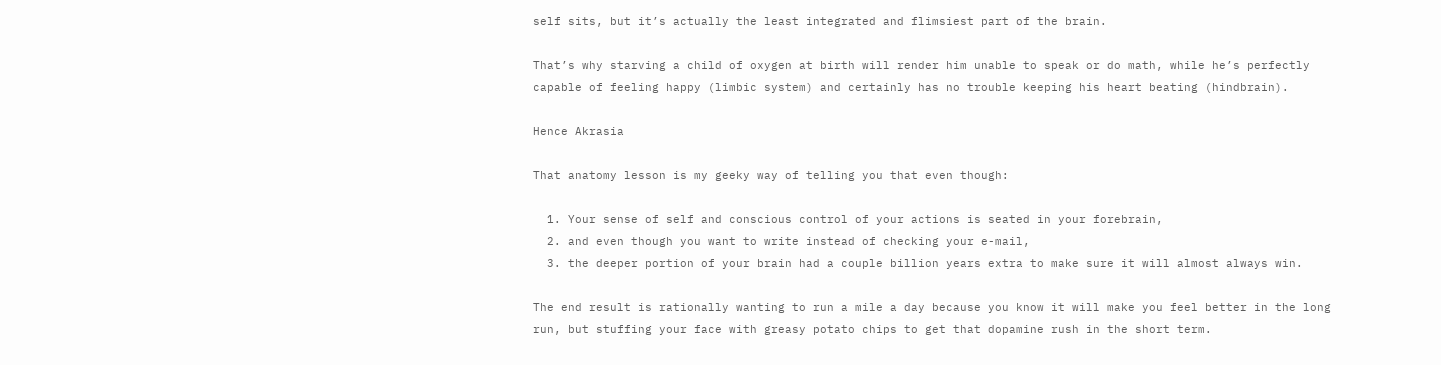self sits, but it’s actually the least integrated and flimsiest part of the brain.

That’s why starving a child of oxygen at birth will render him unable to speak or do math, while he’s perfectly capable of feeling happy (limbic system) and certainly has no trouble keeping his heart beating (hindbrain).

Hence Akrasia

That anatomy lesson is my geeky way of telling you that even though:

  1. Your sense of self and conscious control of your actions is seated in your forebrain,
  2. and even though you want to write instead of checking your e-mail,
  3. the deeper portion of your brain had a couple billion years extra to make sure it will almost always win.

The end result is rationally wanting to run a mile a day because you know it will make you feel better in the long run, but stuffing your face with greasy potato chips to get that dopamine rush in the short term.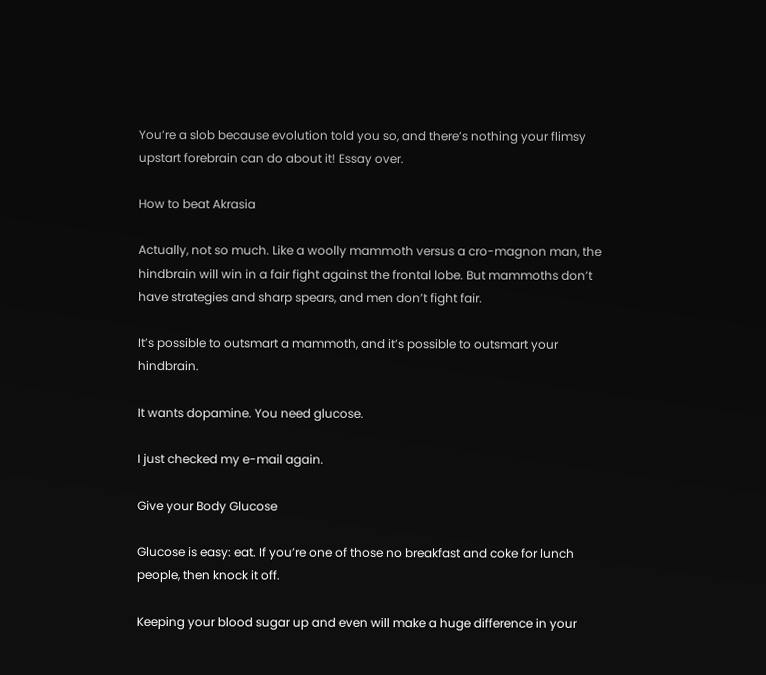You’re a slob because evolution told you so, and there’s nothing your flimsy upstart forebrain can do about it! Essay over.

How to beat Akrasia

Actually, not so much. Like a woolly mammoth versus a cro-magnon man, the hindbrain will win in a fair fight against the frontal lobe. But mammoths don’t have strategies and sharp spears, and men don’t fight fair.

It’s possible to outsmart a mammoth, and it’s possible to outsmart your hindbrain.

It wants dopamine. You need glucose.

I just checked my e-mail again.

Give your Body Glucose

Glucose is easy: eat. If you’re one of those no breakfast and coke for lunch people, then knock it off.

Keeping your blood sugar up and even will make a huge difference in your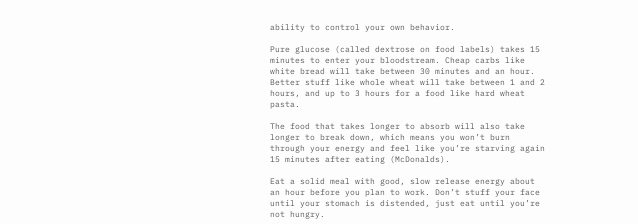ability to control your own behavior.

Pure glucose (called dextrose on food labels) takes 15 minutes to enter your bloodstream. Cheap carbs like white bread will take between 30 minutes and an hour. Better stuff like whole wheat will take between 1 and 2 hours, and up to 3 hours for a food like hard wheat pasta.

The food that takes longer to absorb will also take longer to break down, which means you won’t burn through your energy and feel like you’re starving again 15 minutes after eating (McDonalds).

Eat a solid meal with good, slow release energy about an hour before you plan to work. Don’t stuff your face until your stomach is distended, just eat until you’re not hungry.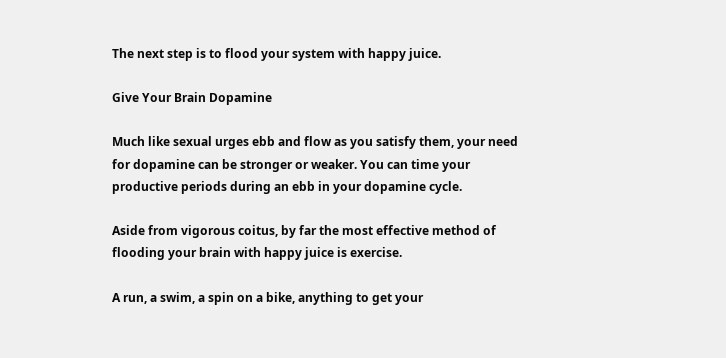The next step is to flood your system with happy juice.

Give Your Brain Dopamine

Much like sexual urges ebb and flow as you satisfy them, your need for dopamine can be stronger or weaker. You can time your productive periods during an ebb in your dopamine cycle.

Aside from vigorous coitus, by far the most effective method of flooding your brain with happy juice is exercise.

A run, a swim, a spin on a bike, anything to get your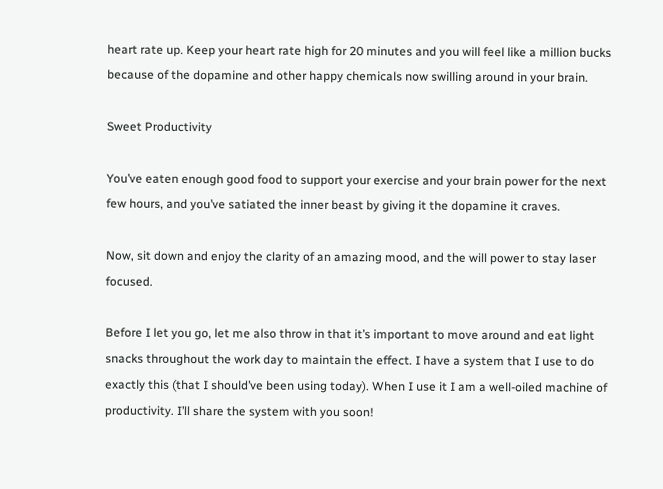heart rate up. Keep your heart rate high for 20 minutes and you will feel like a million bucks because of the dopamine and other happy chemicals now swilling around in your brain.

Sweet Productivity

You’ve eaten enough good food to support your exercise and your brain power for the next few hours, and you’ve satiated the inner beast by giving it the dopamine it craves.

Now, sit down and enjoy the clarity of an amazing mood, and the will power to stay laser focused.

Before I let you go, let me also throw in that it’s important to move around and eat light snacks throughout the work day to maintain the effect. I have a system that I use to do exactly this (that I should’ve been using today). When I use it I am a well-oiled machine of productivity. I’ll share the system with you soon!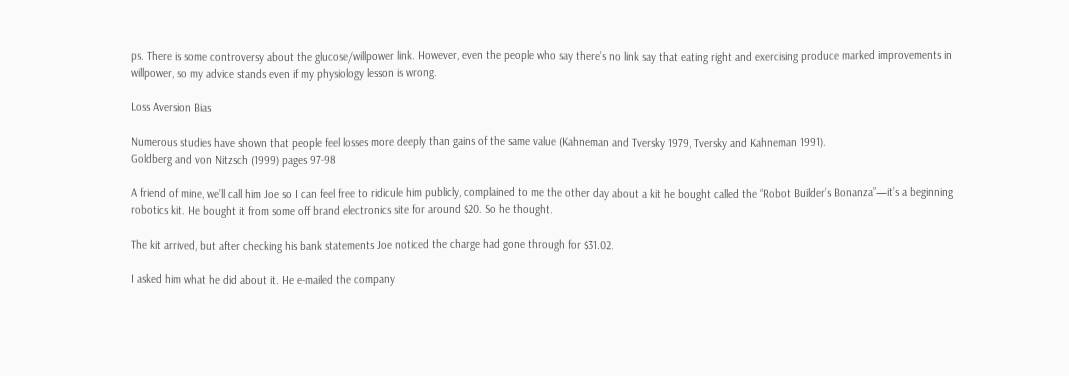ps. There is some controversy about the glucose/willpower link. However, even the people who say there’s no link say that eating right and exercising produce marked improvements in willpower, so my advice stands even if my physiology lesson is wrong.

Loss Aversion Bias

Numerous studies have shown that people feel losses more deeply than gains of the same value (Kahneman and Tversky 1979, Tversky and Kahneman 1991).
Goldberg and von Nitzsch (1999) pages 97-98

A friend of mine, we’ll call him Joe so I can feel free to ridicule him publicly, complained to me the other day about a kit he bought called the “Robot Builder’s Bonanza”—it’s a beginning robotics kit. He bought it from some off brand electronics site for around $20. So he thought.

The kit arrived, but after checking his bank statements Joe noticed the charge had gone through for $31.02.

I asked him what he did about it. He e-mailed the company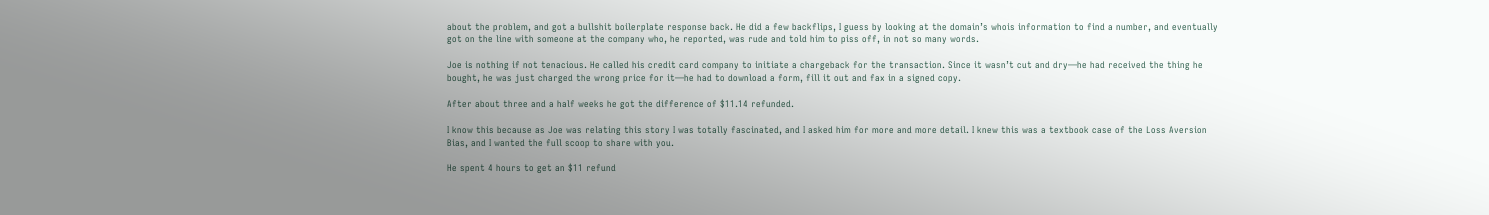about the problem, and got a bullshit boilerplate response back. He did a few backflips, I guess by looking at the domain’s whois information to find a number, and eventually got on the line with someone at the company who, he reported, was rude and told him to piss off, in not so many words.

Joe is nothing if not tenacious. He called his credit card company to initiate a chargeback for the transaction. Since it wasn’t cut and dry—he had received the thing he bought, he was just charged the wrong price for it—he had to download a form, fill it out and fax in a signed copy.

After about three and a half weeks he got the difference of $11.14 refunded.

I know this because as Joe was relating this story I was totally fascinated, and I asked him for more and more detail. I knew this was a textbook case of the Loss Aversion Bias, and I wanted the full scoop to share with you.

He spent 4 hours to get an $11 refund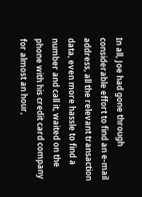In all, Joe had gone through considerable effort to find an e-mail address, all the relevant transaction data, even more hassle to find a number and call it, waited on the phone with his credit card company for almost an hour,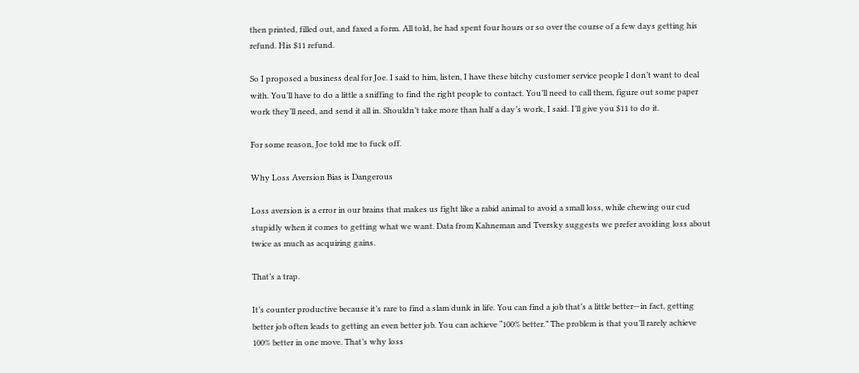then printed, filled out, and faxed a form. All told, he had spent four hours or so over the course of a few days getting his refund. His $11 refund.

So I proposed a business deal for Joe. I said to him, listen, I have these bitchy customer service people I don’t want to deal with. You’ll have to do a little a sniffing to find the right people to contact. You’ll need to call them, figure out some paper work they’ll need, and send it all in. Shouldn’t take more than half a day’s work, I said. I’ll give you $11 to do it.

For some reason, Joe told me to fuck off.

Why Loss Aversion Bias is Dangerous

Loss aversion is a error in our brains that makes us fight like a rabid animal to avoid a small loss, while chewing our cud stupidly when it comes to getting what we want. Data from Kahneman and Tversky suggests we prefer avoiding loss about twice as much as acquiring gains.

That’s a trap.

It’s counter productive because it’s rare to find a slam dunk in life. You can find a job that’s a little better—in fact, getting better job often leads to getting an even better job. You can achieve “100% better.” The problem is that you’ll rarely achieve 100% better in one move. That’s why loss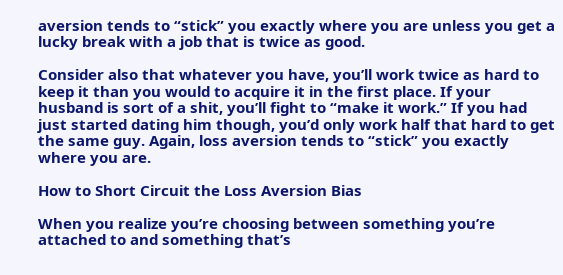aversion tends to “stick” you exactly where you are unless you get a lucky break with a job that is twice as good.

Consider also that whatever you have, you’ll work twice as hard to keep it than you would to acquire it in the first place. If your husband is sort of a shit, you’ll fight to “make it work.” If you had just started dating him though, you’d only work half that hard to get the same guy. Again, loss aversion tends to “stick” you exactly where you are.

How to Short Circuit the Loss Aversion Bias

When you realize you’re choosing between something you’re attached to and something that’s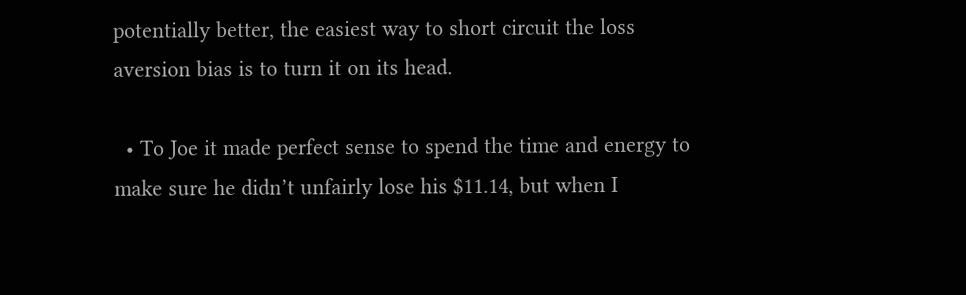potentially better, the easiest way to short circuit the loss aversion bias is to turn it on its head.

  • To Joe it made perfect sense to spend the time and energy to make sure he didn’t unfairly lose his $11.14, but when I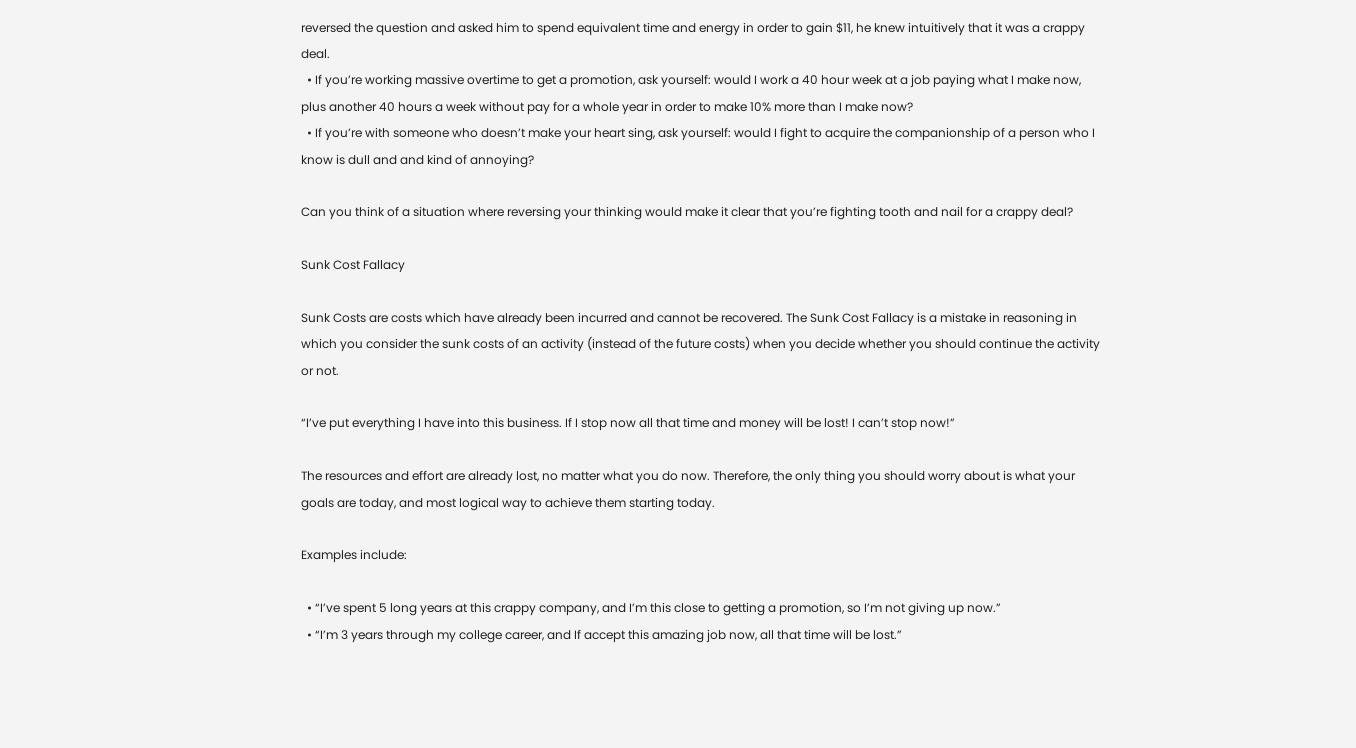reversed the question and asked him to spend equivalent time and energy in order to gain $11, he knew intuitively that it was a crappy deal.
  • If you’re working massive overtime to get a promotion, ask yourself: would I work a 40 hour week at a job paying what I make now, plus another 40 hours a week without pay for a whole year in order to make 10% more than I make now?
  • If you’re with someone who doesn’t make your heart sing, ask yourself: would I fight to acquire the companionship of a person who I know is dull and and kind of annoying?

Can you think of a situation where reversing your thinking would make it clear that you’re fighting tooth and nail for a crappy deal?

Sunk Cost Fallacy

Sunk Costs are costs which have already been incurred and cannot be recovered. The Sunk Cost Fallacy is a mistake in reasoning in which you consider the sunk costs of an activity (instead of the future costs) when you decide whether you should continue the activity or not.

“I’ve put everything I have into this business. If I stop now all that time and money will be lost! I can’t stop now!”

The resources and effort are already lost, no matter what you do now. Therefore, the only thing you should worry about is what your goals are today, and most logical way to achieve them starting today.

Examples include:

  • “I’ve spent 5 long years at this crappy company, and I’m this close to getting a promotion, so I’m not giving up now.”
  • “I’m 3 years through my college career, and If accept this amazing job now, all that time will be lost.”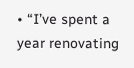• “I’ve spent a year renovating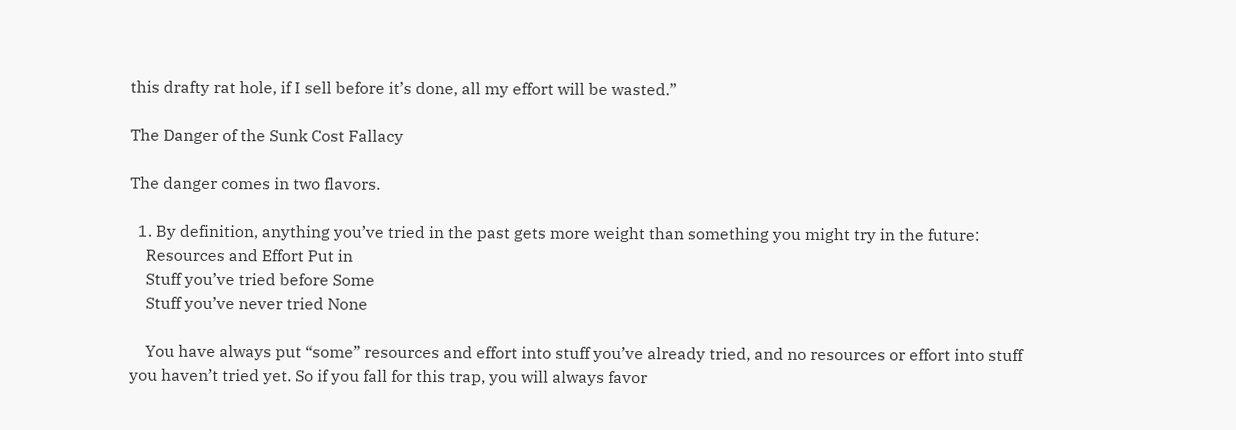this drafty rat hole, if I sell before it’s done, all my effort will be wasted.”

The Danger of the Sunk Cost Fallacy

The danger comes in two flavors.

  1. By definition, anything you’ve tried in the past gets more weight than something you might try in the future:
    Resources and Effort Put in
    Stuff you’ve tried before Some
    Stuff you’ve never tried None

    You have always put “some” resources and effort into stuff you’ve already tried, and no resources or effort into stuff you haven’t tried yet. So if you fall for this trap, you will always favor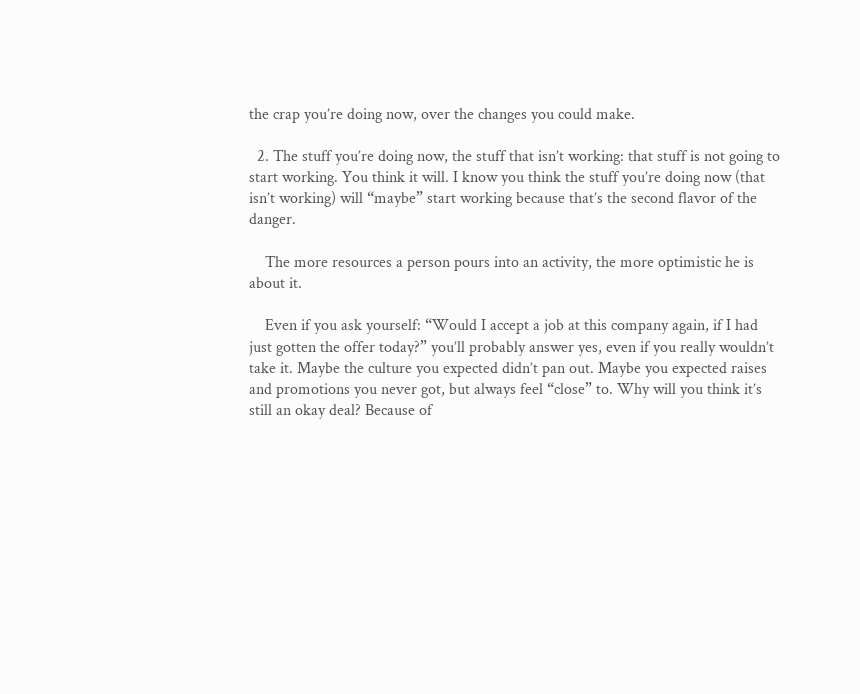the crap you’re doing now, over the changes you could make.

  2. The stuff you’re doing now, the stuff that isn’t working: that stuff is not going to start working. You think it will. I know you think the stuff you’re doing now (that isn’t working) will “maybe” start working because that’s the second flavor of the danger.

    The more resources a person pours into an activity, the more optimistic he is about it.

    Even if you ask yourself: “Would I accept a job at this company again, if I had just gotten the offer today?” you’ll probably answer yes, even if you really wouldn’t take it. Maybe the culture you expected didn’t pan out. Maybe you expected raises and promotions you never got, but always feel “close” to. Why will you think it’s still an okay deal? Because of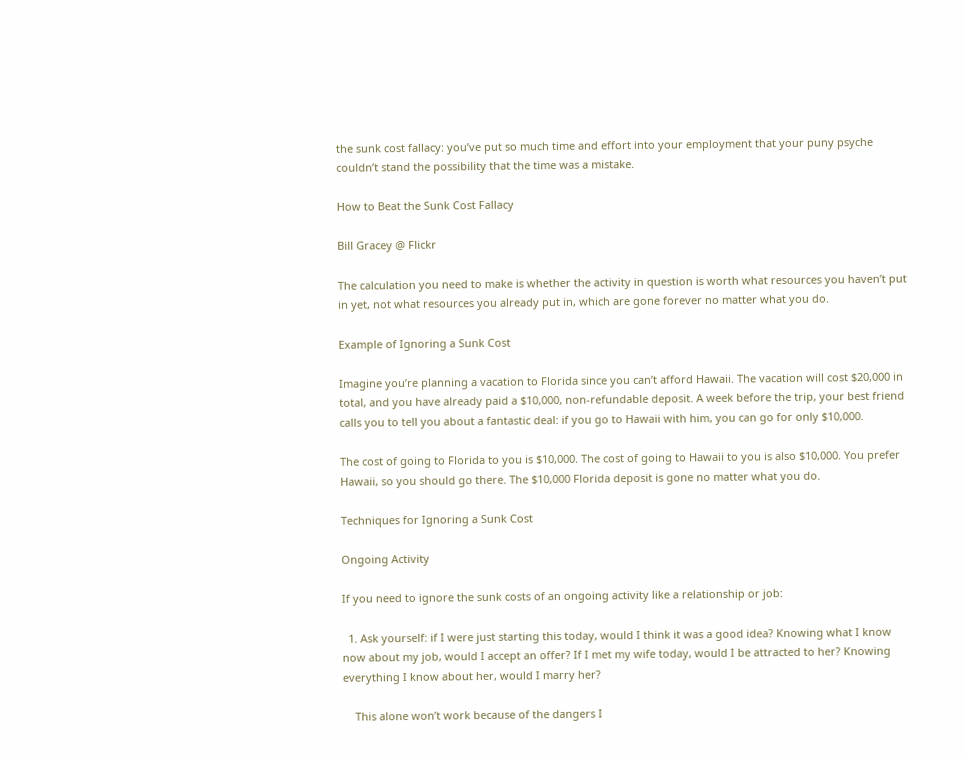the sunk cost fallacy: you’ve put so much time and effort into your employment that your puny psyche couldn’t stand the possibility that the time was a mistake.

How to Beat the Sunk Cost Fallacy

Bill Gracey @ Flickr

The calculation you need to make is whether the activity in question is worth what resources you haven’t put in yet, not what resources you already put in, which are gone forever no matter what you do.

Example of Ignoring a Sunk Cost

Imagine you’re planning a vacation to Florida since you can’t afford Hawaii. The vacation will cost $20,000 in total, and you have already paid a $10,000, non-refundable deposit. A week before the trip, your best friend calls you to tell you about a fantastic deal: if you go to Hawaii with him, you can go for only $10,000.

The cost of going to Florida to you is $10,000. The cost of going to Hawaii to you is also $10,000. You prefer Hawaii, so you should go there. The $10,000 Florida deposit is gone no matter what you do.

Techniques for Ignoring a Sunk Cost

Ongoing Activity

If you need to ignore the sunk costs of an ongoing activity like a relationship or job:

  1. Ask yourself: if I were just starting this today, would I think it was a good idea? Knowing what I know now about my job, would I accept an offer? If I met my wife today, would I be attracted to her? Knowing everything I know about her, would I marry her?

    This alone won’t work because of the dangers I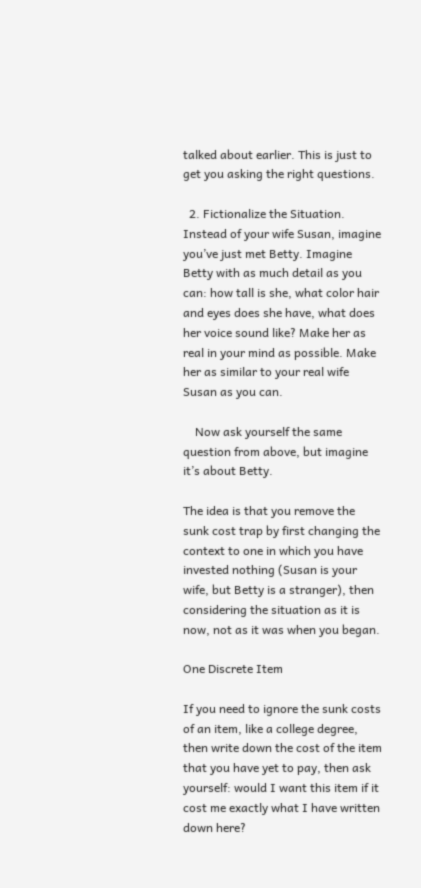talked about earlier. This is just to get you asking the right questions.

  2. Fictionalize the Situation. Instead of your wife Susan, imagine you’ve just met Betty. Imagine Betty with as much detail as you can: how tall is she, what color hair and eyes does she have, what does her voice sound like? Make her as real in your mind as possible. Make her as similar to your real wife Susan as you can.

    Now ask yourself the same question from above, but imagine it’s about Betty.

The idea is that you remove the sunk cost trap by first changing the context to one in which you have invested nothing (Susan is your wife, but Betty is a stranger), then considering the situation as it is now, not as it was when you began.

One Discrete Item

If you need to ignore the sunk costs of an item, like a college degree, then write down the cost of the item that you have yet to pay, then ask yourself: would I want this item if it cost me exactly what I have written down here?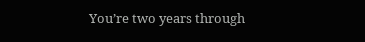You’re two years through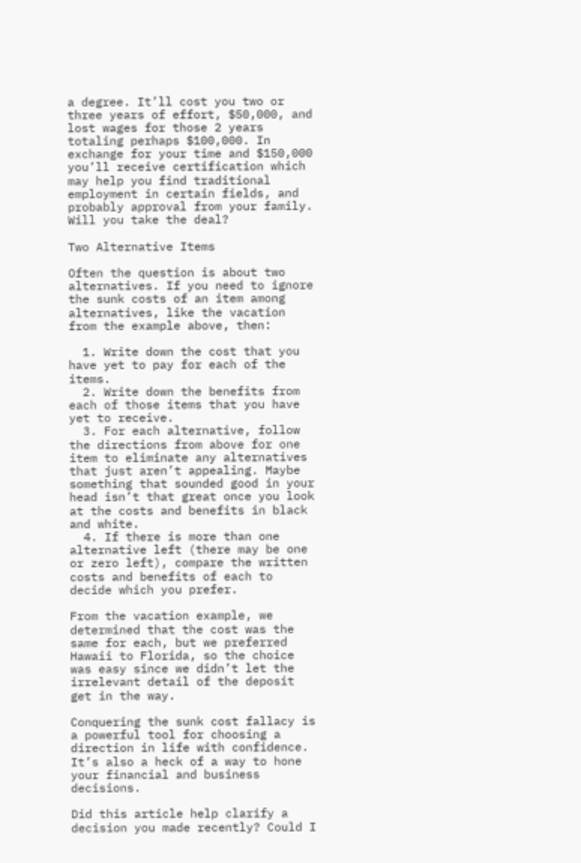a degree. It’ll cost you two or three years of effort, $50,000, and lost wages for those 2 years totaling perhaps $100,000. In exchange for your time and $150,000 you’ll receive certification which may help you find traditional employment in certain fields, and probably approval from your family. Will you take the deal?

Two Alternative Items

Often the question is about two alternatives. If you need to ignore the sunk costs of an item among alternatives, like the vacation from the example above, then:

  1. Write down the cost that you have yet to pay for each of the items.
  2. Write down the benefits from each of those items that you have yet to receive.
  3. For each alternative, follow the directions from above for one item to eliminate any alternatives that just aren’t appealing. Maybe something that sounded good in your head isn’t that great once you look at the costs and benefits in black and white.
  4. If there is more than one alternative left (there may be one or zero left), compare the written costs and benefits of each to decide which you prefer.

From the vacation example, we determined that the cost was the same for each, but we preferred Hawaii to Florida, so the choice was easy since we didn’t let the irrelevant detail of the deposit get in the way.

Conquering the sunk cost fallacy is a powerful tool for choosing a direction in life with confidence. It’s also a heck of a way to hone your financial and business decisions.

Did this article help clarify a decision you made recently? Could I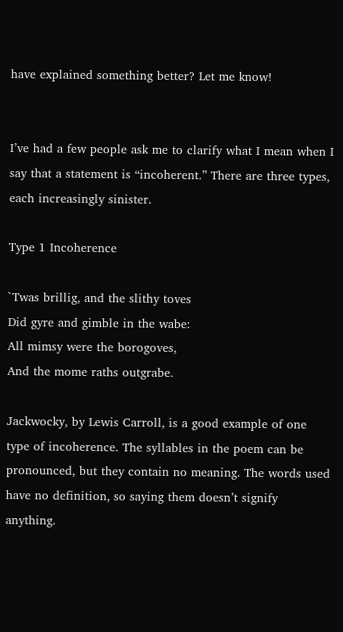have explained something better? Let me know!


I’ve had a few people ask me to clarify what I mean when I say that a statement is “incoherent.” There are three types, each increasingly sinister.

Type 1 Incoherence

`Twas brillig, and the slithy toves
Did gyre and gimble in the wabe:
All mimsy were the borogoves,
And the mome raths outgrabe.

Jackwocky, by Lewis Carroll, is a good example of one type of incoherence. The syllables in the poem can be pronounced, but they contain no meaning. The words used have no definition, so saying them doesn’t signify anything.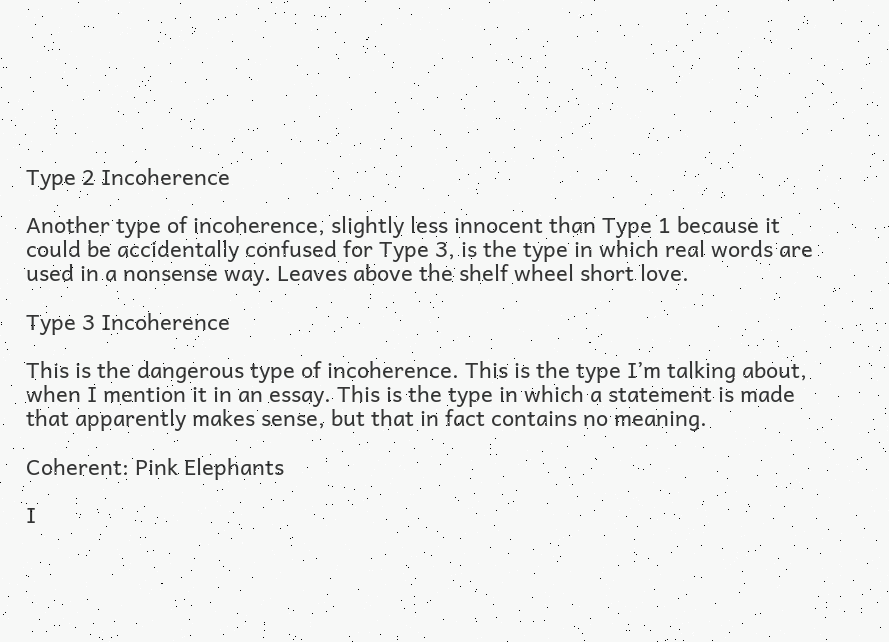Type 2 Incoherence

Another type of incoherence, slightly less innocent than Type 1 because it could be accidentally confused for Type 3, is the type in which real words are used in a nonsense way. Leaves above the shelf wheel short love.

Type 3 Incoherence

This is the dangerous type of incoherence. This is the type I’m talking about, when I mention it in an essay. This is the type in which a statement is made that apparently makes sense, but that in fact contains no meaning.

Coherent: Pink Elephants

I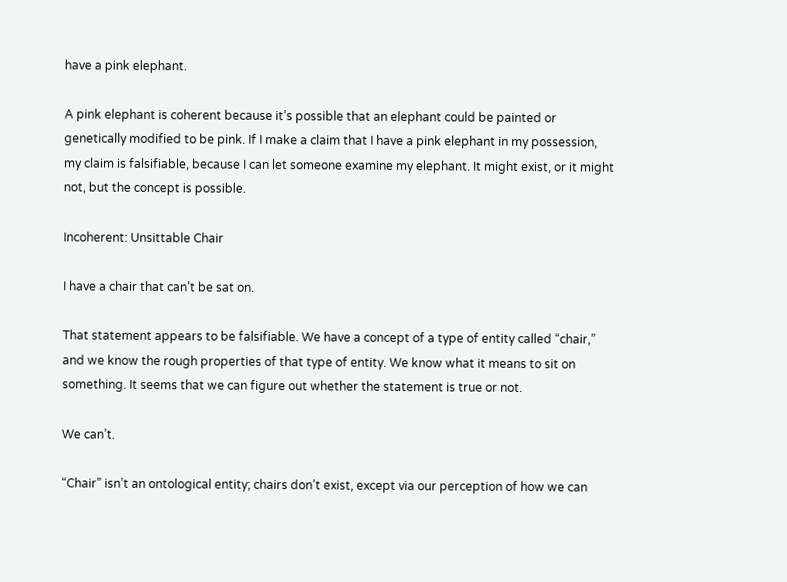have a pink elephant.

A pink elephant is coherent because it’s possible that an elephant could be painted or genetically modified to be pink. If I make a claim that I have a pink elephant in my possession, my claim is falsifiable, because I can let someone examine my elephant. It might exist, or it might not, but the concept is possible.

Incoherent: Unsittable Chair

I have a chair that can’t be sat on.

That statement appears to be falsifiable. We have a concept of a type of entity called “chair,” and we know the rough properties of that type of entity. We know what it means to sit on something. It seems that we can figure out whether the statement is true or not.

We can’t.

“Chair” isn’t an ontological entity; chairs don’t exist, except via our perception of how we can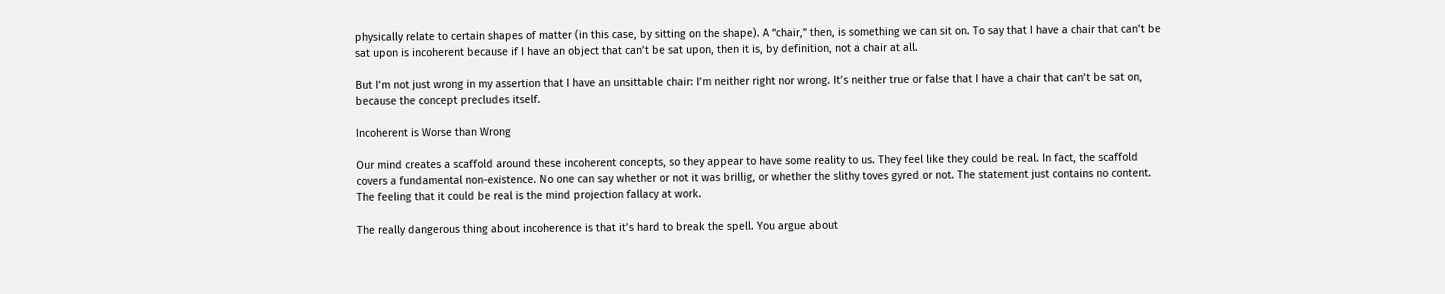physically relate to certain shapes of matter (in this case, by sitting on the shape). A “chair,” then, is something we can sit on. To say that I have a chair that can’t be sat upon is incoherent because if I have an object that can’t be sat upon, then it is, by definition, not a chair at all.

But I’m not just wrong in my assertion that I have an unsittable chair: I’m neither right nor wrong. It’s neither true or false that I have a chair that can’t be sat on, because the concept precludes itself.

Incoherent is Worse than Wrong

Our mind creates a scaffold around these incoherent concepts, so they appear to have some reality to us. They feel like they could be real. In fact, the scaffold covers a fundamental non-existence. No one can say whether or not it was brillig, or whether the slithy toves gyred or not. The statement just contains no content. The feeling that it could be real is the mind projection fallacy at work.

The really dangerous thing about incoherence is that it’s hard to break the spell. You argue about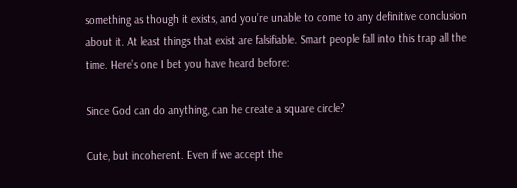something as though it exists, and you’re unable to come to any definitive conclusion about it. At least things that exist are falsifiable. Smart people fall into this trap all the time. Here’s one I bet you have heard before:

Since God can do anything, can he create a square circle?

Cute, but incoherent. Even if we accept the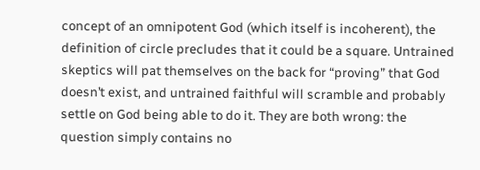concept of an omnipotent God (which itself is incoherent), the definition of circle precludes that it could be a square. Untrained skeptics will pat themselves on the back for “proving” that God doesn’t exist, and untrained faithful will scramble and probably settle on God being able to do it. They are both wrong: the question simply contains no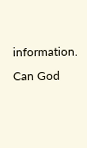information. Can God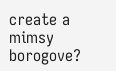create a mimsy borogove?